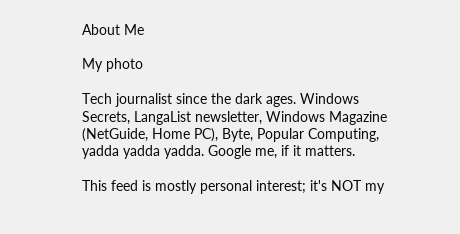About Me

My photo

Tech journalist since the dark ages. Windows Secrets, LangaList newsletter, Windows Magazine (NetGuide, Home PC), Byte, Popular Computing, yadda yadda yadda. Google me, if it matters.

This feed is mostly personal interest; it's NOT my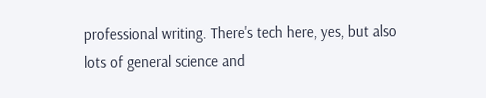professional writing. There's tech here, yes, but also lots of general science and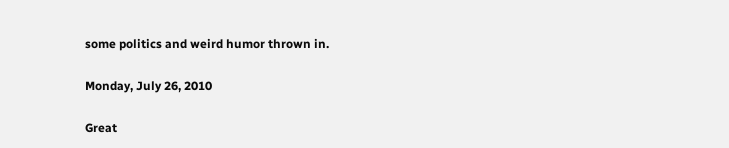some politics and weird humor thrown in.

Monday, July 26, 2010

Great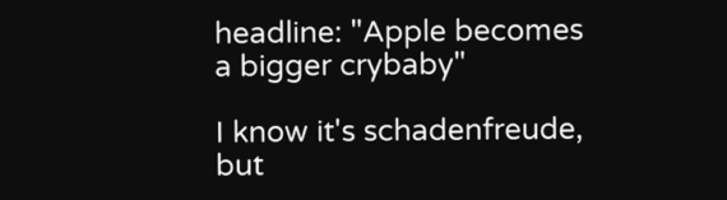headline: "Apple becomes a bigger crybaby"

I know it's schadenfreude, but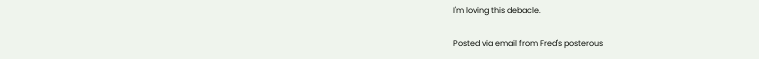I'm loving this debacle.

Posted via email from Fred's posterous